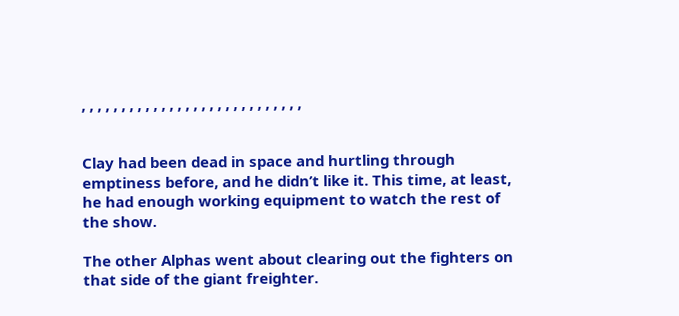, , , , , , , , , , , , , , , , , , , , , , , , , , , ,


Clay had been dead in space and hurtling through emptiness before, and he didn’t like it. This time, at least, he had enough working equipment to watch the rest of the show.

The other Alphas went about clearing out the fighters on that side of the giant freighter.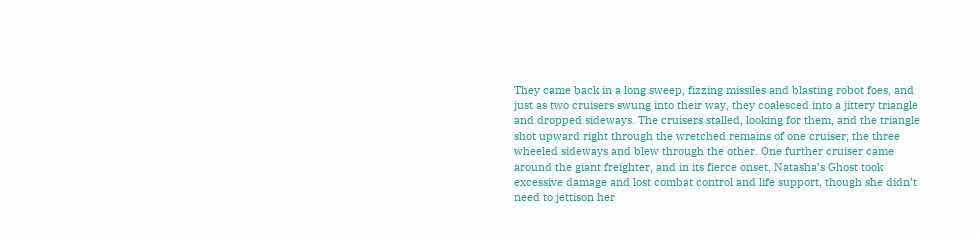They came back in a long sweep, fizzing missiles and blasting robot foes, and just as two cruisers swung into their way, they coalesced into a jittery triangle and dropped sideways. The cruisers stalled, looking for them, and the triangle shot upward right through the wretched remains of one cruiser; the three wheeled sideways and blew through the other. One further cruiser came around the giant freighter, and in its fierce onset, Natasha’s Ghost took excessive damage and lost combat control and life support, though she didn’t need to jettison her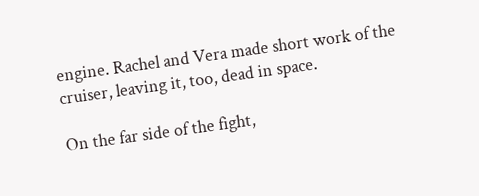engine. Rachel and Vera made short work of the cruiser, leaving it, too, dead in space.

On the far side of the fight,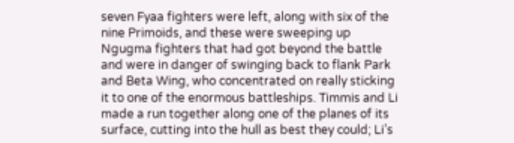seven Fyaa fighters were left, along with six of the nine Primoids, and these were sweeping up Ngugma fighters that had got beyond the battle and were in danger of swinging back to flank Park and Beta Wing, who concentrated on really sticking it to one of the enormous battleships. Timmis and Li made a run together along one of the planes of its surface, cutting into the hull as best they could; Li’s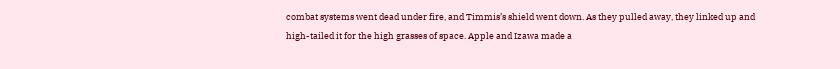combat systems went dead under fire, and Timmis’s shield went down. As they pulled away, they linked up and high-tailed it for the high grasses of space. Apple and Izawa made a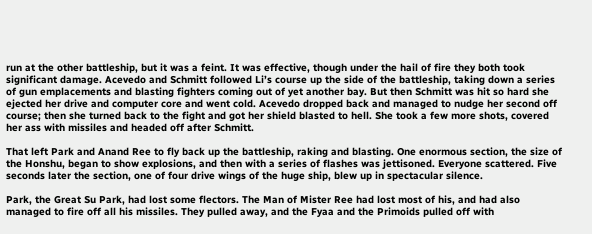run at the other battleship, but it was a feint. It was effective, though under the hail of fire they both took significant damage. Acevedo and Schmitt followed Li’s course up the side of the battleship, taking down a series of gun emplacements and blasting fighters coming out of yet another bay. But then Schmitt was hit so hard she ejected her drive and computer core and went cold. Acevedo dropped back and managed to nudge her second off course; then she turned back to the fight and got her shield blasted to hell. She took a few more shots, covered her ass with missiles and headed off after Schmitt.

That left Park and Anand Ree to fly back up the battleship, raking and blasting. One enormous section, the size of the Honshu, began to show explosions, and then with a series of flashes was jettisoned. Everyone scattered. Five seconds later the section, one of four drive wings of the huge ship, blew up in spectacular silence.

Park, the Great Su Park, had lost some flectors. The Man of Mister Ree had lost most of his, and had also managed to fire off all his missiles. They pulled away, and the Fyaa and the Primoids pulled off with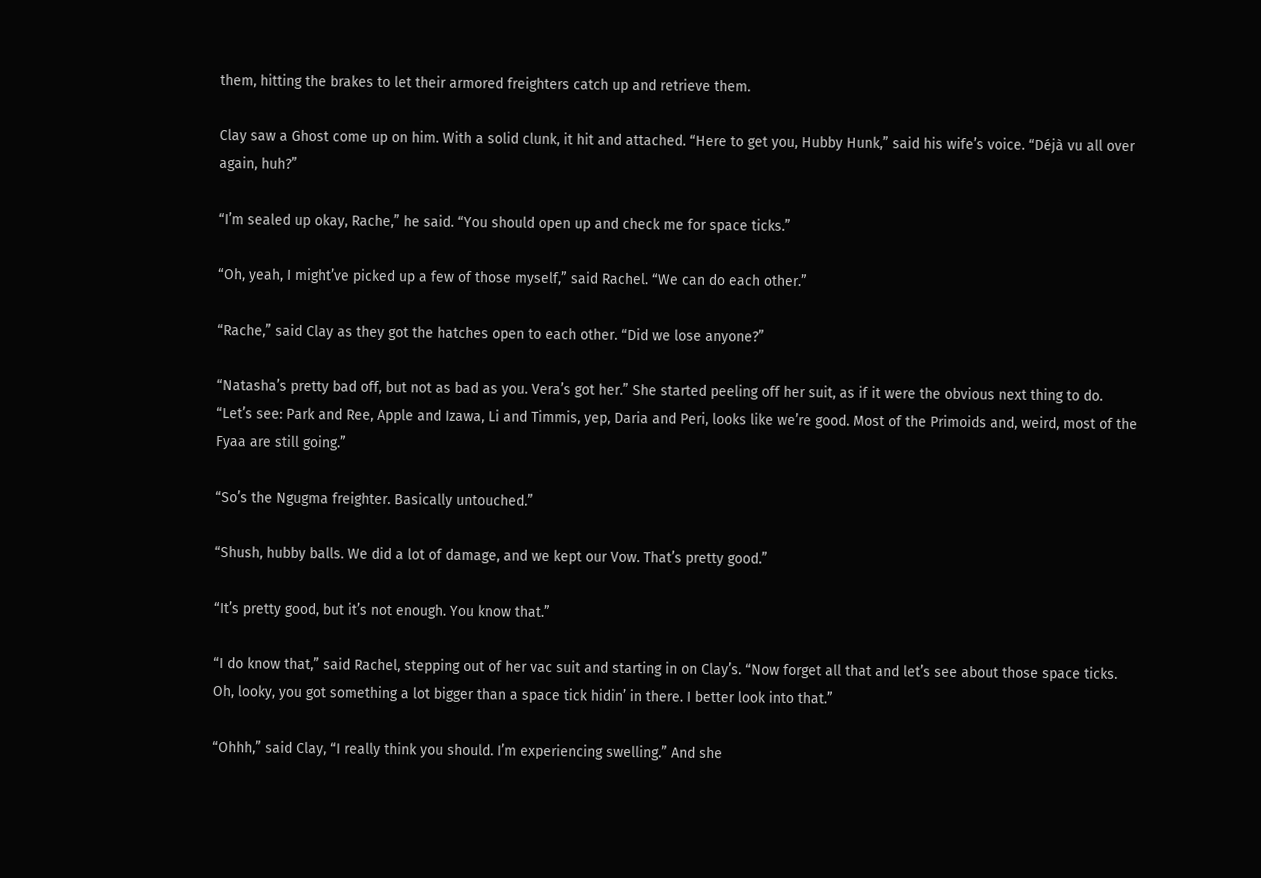them, hitting the brakes to let their armored freighters catch up and retrieve them.

Clay saw a Ghost come up on him. With a solid clunk, it hit and attached. “Here to get you, Hubby Hunk,” said his wife’s voice. “Déjà vu all over again, huh?”

“I’m sealed up okay, Rache,” he said. “You should open up and check me for space ticks.”

“Oh, yeah, I might’ve picked up a few of those myself,” said Rachel. “We can do each other.”

“Rache,” said Clay as they got the hatches open to each other. “Did we lose anyone?”

“Natasha’s pretty bad off, but not as bad as you. Vera’s got her.” She started peeling off her suit, as if it were the obvious next thing to do. “Let’s see: Park and Ree, Apple and Izawa, Li and Timmis, yep, Daria and Peri, looks like we’re good. Most of the Primoids and, weird, most of the Fyaa are still going.”

“So’s the Ngugma freighter. Basically untouched.”

“Shush, hubby balls. We did a lot of damage, and we kept our Vow. That’s pretty good.”

“It’s pretty good, but it’s not enough. You know that.”

“I do know that,” said Rachel, stepping out of her vac suit and starting in on Clay’s. “Now forget all that and let’s see about those space ticks. Oh, looky, you got something a lot bigger than a space tick hidin’ in there. I better look into that.”

“Ohhh,” said Clay, “I really think you should. I’m experiencing swelling.” And she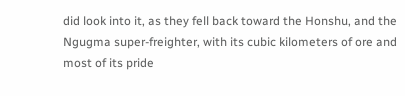did look into it, as they fell back toward the Honshu, and the Ngugma super-freighter, with its cubic kilometers of ore and most of its pride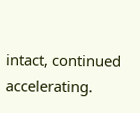intact, continued accelerating.